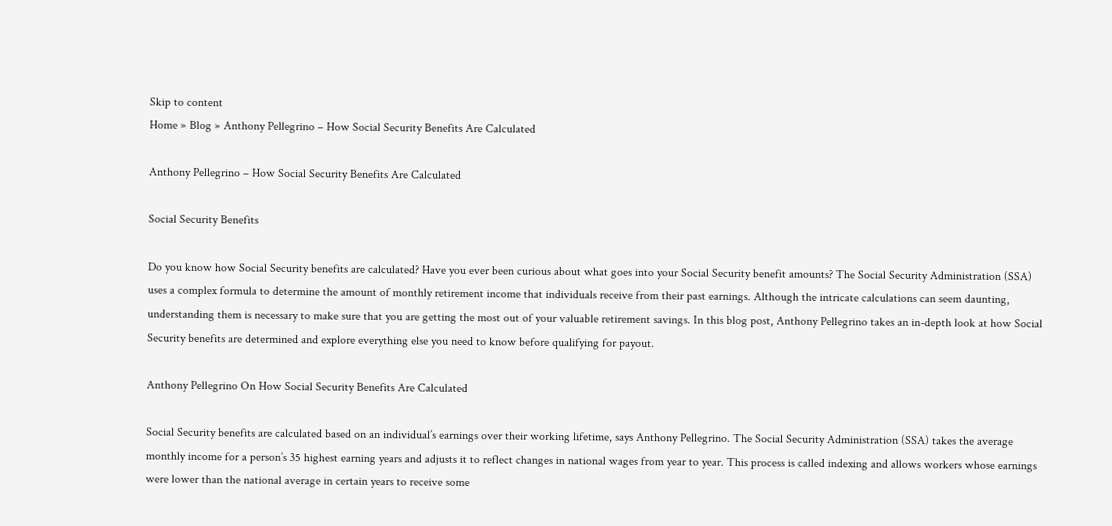Skip to content
Home » Blog » Anthony Pellegrino – How Social Security Benefits Are Calculated

Anthony Pellegrino – How Social Security Benefits Are Calculated

Social Security Benefits

Do you know how Social Security benefits are calculated? Have you ever been curious about what goes into your Social Security benefit amounts? The Social Security Administration (SSA) uses a complex formula to determine the amount of monthly retirement income that individuals receive from their past earnings. Although the intricate calculations can seem daunting, understanding them is necessary to make sure that you are getting the most out of your valuable retirement savings. In this blog post, Anthony Pellegrino takes an in-depth look at how Social Security benefits are determined and explore everything else you need to know before qualifying for payout.

Anthony Pellegrino On How Social Security Benefits Are Calculated

Social Security benefits are calculated based on an individual’s earnings over their working lifetime, says Anthony Pellegrino. The Social Security Administration (SSA) takes the average monthly income for a person’s 35 highest earning years and adjusts it to reflect changes in national wages from year to year. This process is called indexing and allows workers whose earnings were lower than the national average in certain years to receive some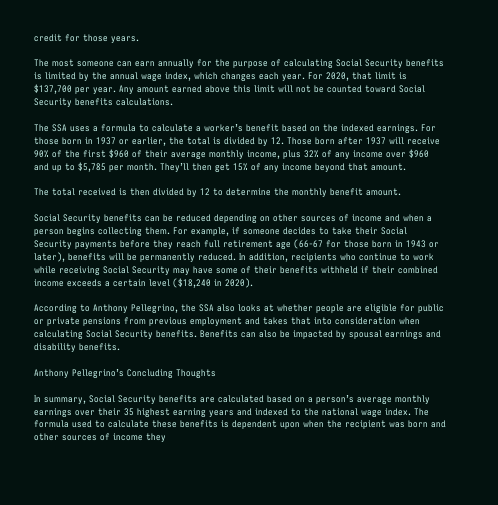credit for those years.

The most someone can earn annually for the purpose of calculating Social Security benefits is limited by the annual wage index, which changes each year. For 2020, that limit is $137,700 per year. Any amount earned above this limit will not be counted toward Social Security benefits calculations.

The SSA uses a formula to calculate a worker’s benefit based on the indexed earnings. For those born in 1937 or earlier, the total is divided by 12. Those born after 1937 will receive 90% of the first $960 of their average monthly income, plus 32% of any income over $960 and up to $5,785 per month. They’ll then get 15% of any income beyond that amount.

The total received is then divided by 12 to determine the monthly benefit amount.

Social Security benefits can be reduced depending on other sources of income and when a person begins collecting them. For example, if someone decides to take their Social Security payments before they reach full retirement age (66-67 for those born in 1943 or later), benefits will be permanently reduced. In addition, recipients who continue to work while receiving Social Security may have some of their benefits withheld if their combined income exceeds a certain level ($18,240 in 2020).

According to Anthony Pellegrino, the SSA also looks at whether people are eligible for public or private pensions from previous employment and takes that into consideration when calculating Social Security benefits. Benefits can also be impacted by spousal earnings and disability benefits.

Anthony Pellegrino’s Concluding Thoughts

In summary, Social Security benefits are calculated based on a person’s average monthly earnings over their 35 highest earning years and indexed to the national wage index. The formula used to calculate these benefits is dependent upon when the recipient was born and other sources of income they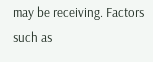may be receiving. Factors such as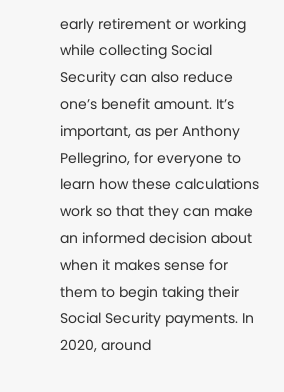early retirement or working while collecting Social Security can also reduce one’s benefit amount. It’s important, as per Anthony Pellegrino, for everyone to learn how these calculations work so that they can make an informed decision about when it makes sense for them to begin taking their Social Security payments. In 2020, around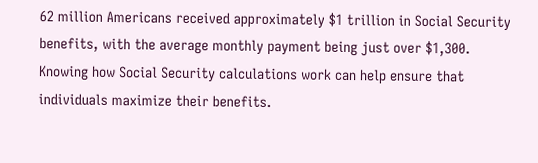62 million Americans received approximately $1 trillion in Social Security benefits, with the average monthly payment being just over $1,300. Knowing how Social Security calculations work can help ensure that individuals maximize their benefits.